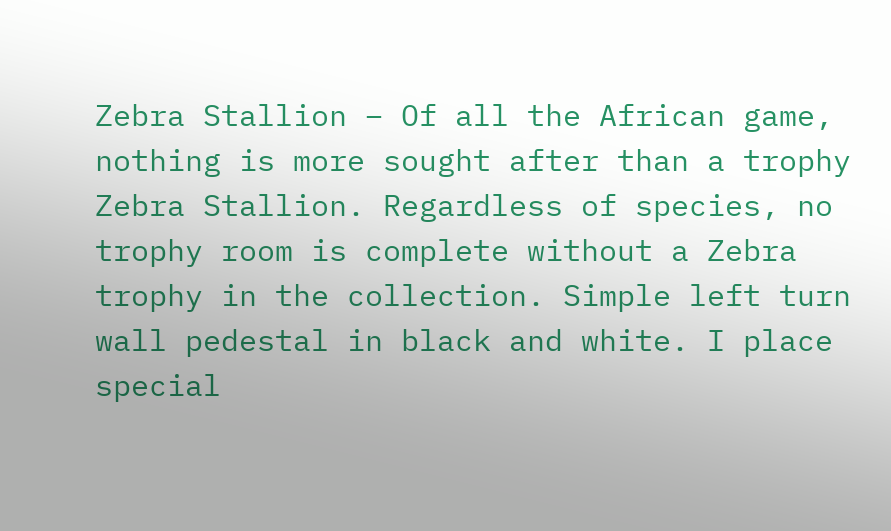Zebra Stallion – Of all the African game, nothing is more sought after than a trophy Zebra Stallion. Regardless of species, no trophy room is complete without a Zebra trophy in the collection. Simple left turn wall pedestal in black and white. I place special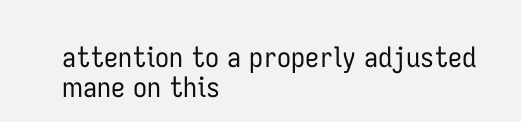attention to a properly adjusted mane on this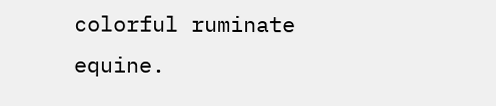colorful ruminate equine.